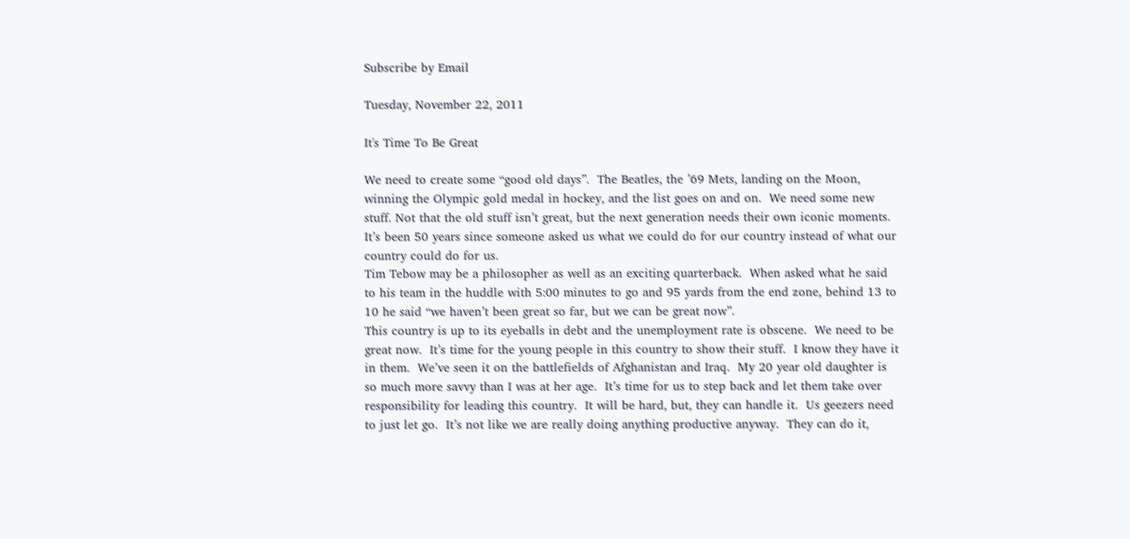Subscribe by Email

Tuesday, November 22, 2011

It's Time To Be Great

We need to create some “good old days”.  The Beatles, the ’69 Mets, landing on the Moon, winning the Olympic gold medal in hockey, and the list goes on and on.  We need some new stuff. Not that the old stuff isn’t great, but the next generation needs their own iconic moments.  It’s been 50 years since someone asked us what we could do for our country instead of what our country could do for us.
Tim Tebow may be a philosopher as well as an exciting quarterback.  When asked what he said to his team in the huddle with 5:00 minutes to go and 95 yards from the end zone, behind 13 to 10 he said “we haven’t been great so far, but we can be great now”.
This country is up to its eyeballs in debt and the unemployment rate is obscene.  We need to be great now.  It’s time for the young people in this country to show their stuff.  I know they have it in them.  We’ve seen it on the battlefields of Afghanistan and Iraq.  My 20 year old daughter is so much more savvy than I was at her age.  It’s time for us to step back and let them take over responsibility for leading this country.  It will be hard, but, they can handle it.  Us geezers need to just let go.  It’s not like we are really doing anything productive anyway.  They can do it,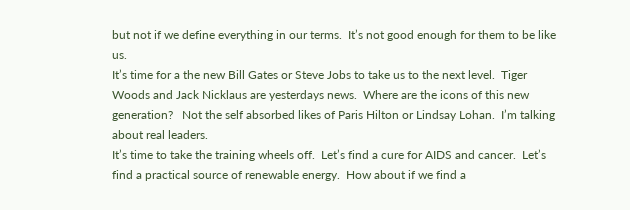but not if we define everything in our terms.  It’s not good enough for them to be like us.
It’s time for a the new Bill Gates or Steve Jobs to take us to the next level.  Tiger Woods and Jack Nicklaus are yesterdays news.  Where are the icons of this new generation?   Not the self absorbed likes of Paris Hilton or Lindsay Lohan.  I’m talking about real leaders.
It’s time to take the training wheels off.  Let’s find a cure for AIDS and cancer.  Let’s find a practical source of renewable energy.  How about if we find a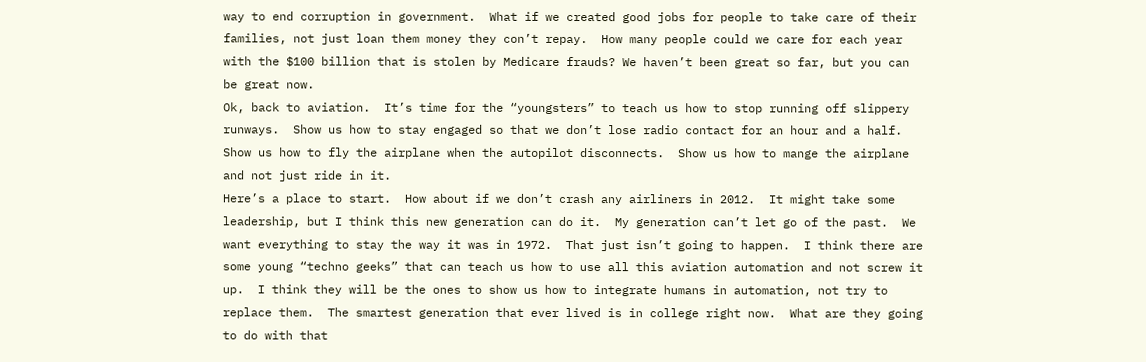way to end corruption in government.  What if we created good jobs for people to take care of their families, not just loan them money they con’t repay.  How many people could we care for each year with the $100 billion that is stolen by Medicare frauds? We haven’t been great so far, but you can be great now.
Ok, back to aviation.  It’s time for the “youngsters” to teach us how to stop running off slippery runways.  Show us how to stay engaged so that we don’t lose radio contact for an hour and a half.  Show us how to fly the airplane when the autopilot disconnects.  Show us how to mange the airplane and not just ride in it.
Here’s a place to start.  How about if we don’t crash any airliners in 2012.  It might take some leadership, but I think this new generation can do it.  My generation can’t let go of the past.  We want everything to stay the way it was in 1972.  That just isn’t going to happen.  I think there are some young “techno geeks” that can teach us how to use all this aviation automation and not screw it up.  I think they will be the ones to show us how to integrate humans in automation, not try to replace them.  The smartest generation that ever lived is in college right now.  What are they going to do with that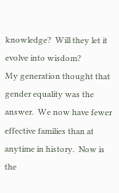knowledge?  Will they let it evolve into wisdom?
My generation thought that gender equality was the answer.  We now have fewer effective families than at anytime in history.  Now is the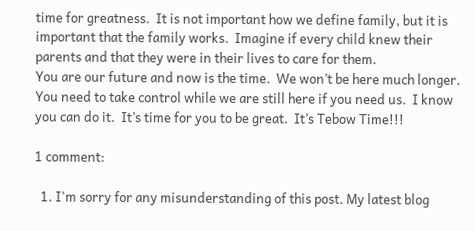time for greatness.  It is not important how we define family, but it is important that the family works.  Imagine if every child knew their parents and that they were in their lives to care for them.
You are our future and now is the time.  We won’t be here much longer.  You need to take control while we are still here if you need us.  I know you can do it.  It’s time for you to be great.  It’s Tebow Time!!!

1 comment:

  1. I'm sorry for any misunderstanding of this post. My latest blog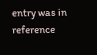entry was in reference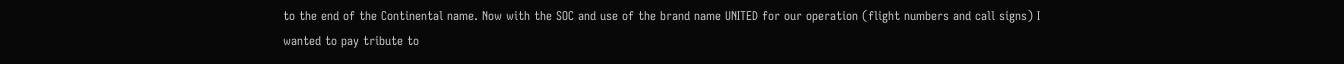to the end of the Continental name. Now with the SOC and use of the brand name UNITED for our operation (flight numbers and call signs) I wanted to pay tribute to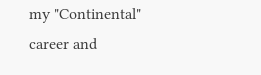my "Continental" career and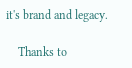it's brand and legacy.

    Thanks to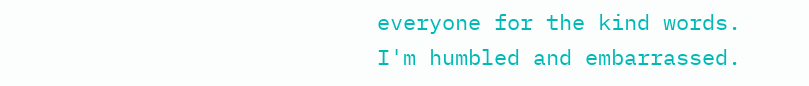everyone for the kind words. I'm humbled and embarrassed.